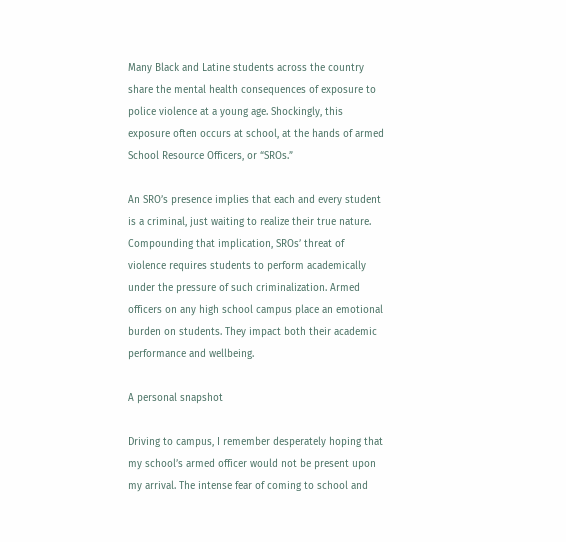Many Black and Latine students across the country share the mental health consequences of exposure to police violence at a young age. Shockingly, this exposure often occurs at school, at the hands of armed School Resource Officers, or “SROs.”

An SRO’s presence implies that each and every student is a criminal, just waiting to realize their true nature. Compounding that implication, SROs’ threat of violence requires students to perform academically under the pressure of such criminalization. Armed officers on any high school campus place an emotional burden on students. They impact both their academic performance and wellbeing.

A personal snapshot

Driving to campus, I remember desperately hoping that my school’s armed officer would not be present upon my arrival. The intense fear of coming to school and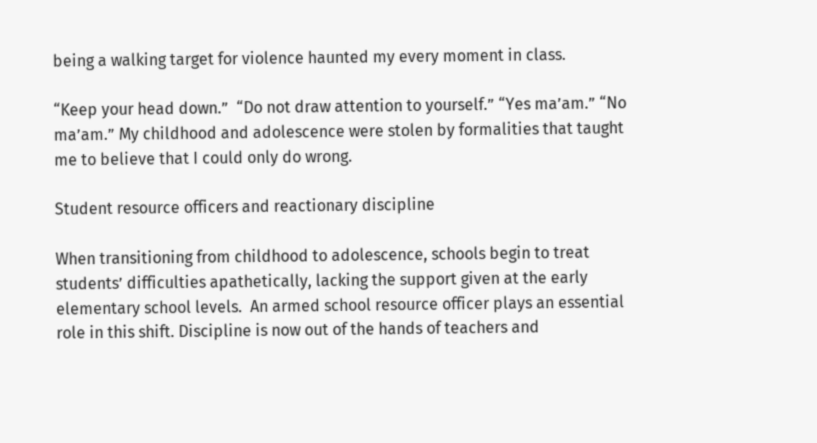being a walking target for violence haunted my every moment in class.

“Keep your head down.”  “Do not draw attention to yourself.” “Yes ma’am.” “No ma’am.” My childhood and adolescence were stolen by formalities that taught me to believe that I could only do wrong.

Student resource officers and reactionary discipline

When transitioning from childhood to adolescence, schools begin to treat students’ difficulties apathetically, lacking the support given at the early elementary school levels.  An armed school resource officer plays an essential role in this shift. Discipline is now out of the hands of teachers and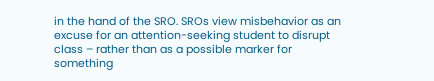in the hand of the SRO. SROs view misbehavior as an excuse for an attention-seeking student to disrupt class – rather than as a possible marker for something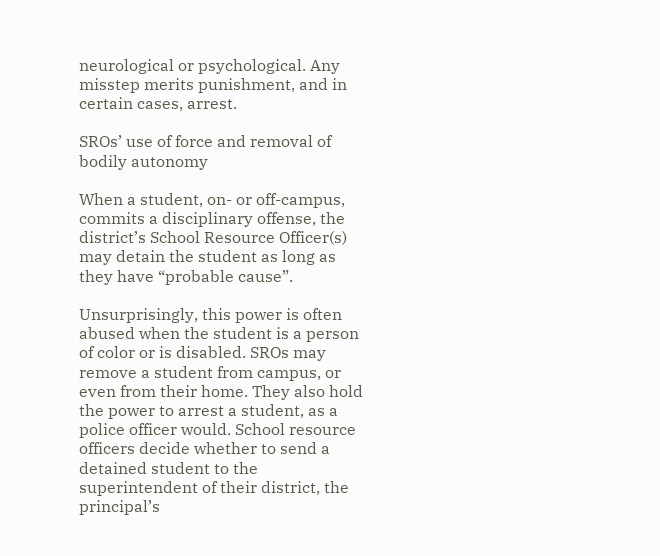neurological or psychological. Any misstep merits punishment, and in certain cases, arrest.

SROs’ use of force and removal of bodily autonomy

When a student, on- or off-campus, commits a disciplinary offense, the district’s School Resource Officer(s) may detain the student as long as they have “probable cause”.

Unsurprisingly, this power is often abused when the student is a person of color or is disabled. SROs may remove a student from campus, or even from their home. They also hold the power to arrest a student, as a police officer would. School resource officers decide whether to send a detained student to the superintendent of their district, the principal’s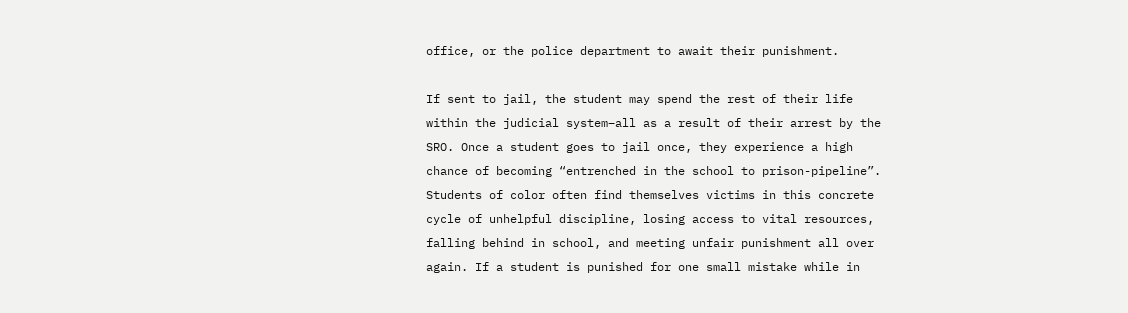office, or the police department to await their punishment.

If sent to jail, the student may spend the rest of their life within the judicial system–all as a result of their arrest by the SRO. Once a student goes to jail once, they experience a high chance of becoming “entrenched in the school to prison-pipeline”. Students of color often find themselves victims in this concrete cycle of unhelpful discipline, losing access to vital resources, falling behind in school, and meeting unfair punishment all over again. If a student is punished for one small mistake while in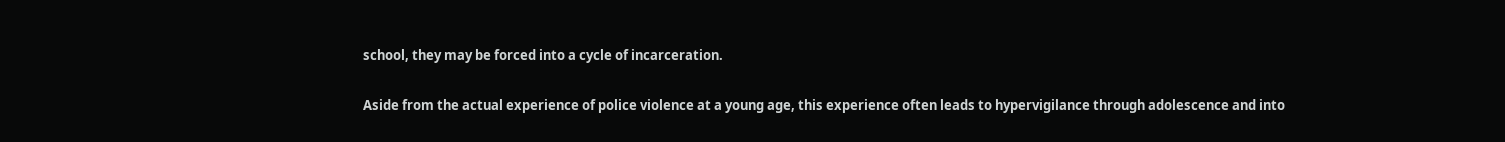school, they may be forced into a cycle of incarceration.

Aside from the actual experience of police violence at a young age, this experience often leads to hypervigilance through adolescence and into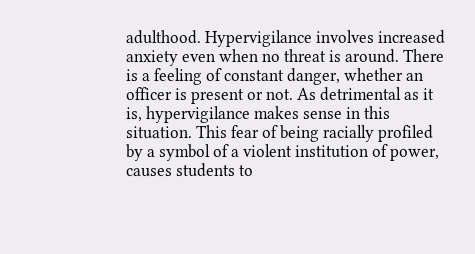adulthood. Hypervigilance involves increased anxiety even when no threat is around. There is a feeling of constant danger, whether an officer is present or not. As detrimental as it is, hypervigilance makes sense in this situation. This fear of being racially profiled by a symbol of a violent institution of power, causes students to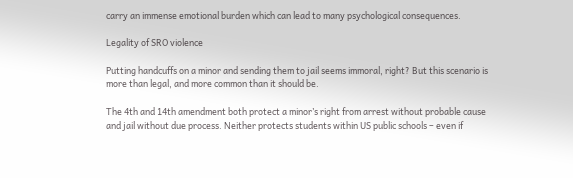carry an immense emotional burden which can lead to many psychological consequences.

Legality of SRO violence

Putting handcuffs on a minor and sending them to jail seems immoral, right? But this scenario is more than legal, and more common than it should be.

The 4th and 14th amendment both protect a minor’s right from arrest without probable cause and jail without due process. Neither protects students within US public schools – even if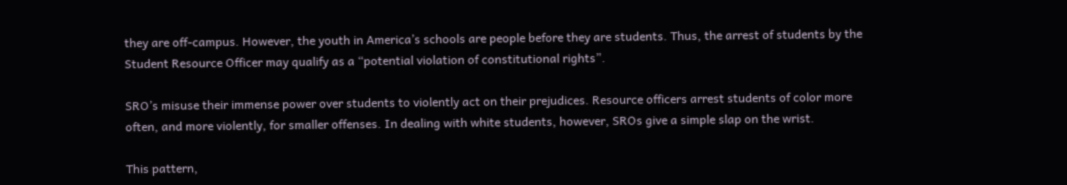they are off-campus. However, the youth in America’s schools are people before they are students. Thus, the arrest of students by the Student Resource Officer may qualify as a “potential violation of constitutional rights”.

SRO’s misuse their immense power over students to violently act on their prejudices. Resource officers arrest students of color more often, and more violently, for smaller offenses. In dealing with white students, however, SROs give a simple slap on the wrist.

This pattern,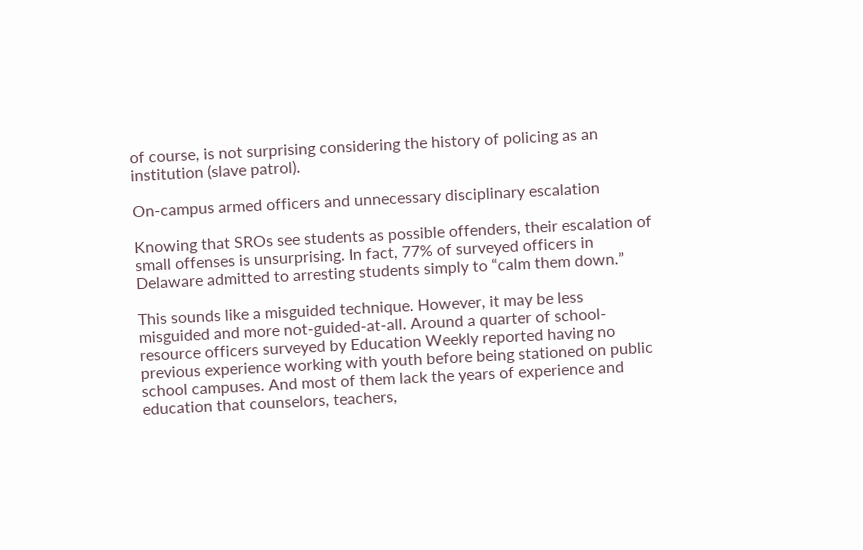of course, is not surprising considering the history of policing as an institution (slave patrol).

On-campus armed officers and unnecessary disciplinary escalation

Knowing that SROs see students as possible offenders, their escalation of small offenses is unsurprising. In fact, 77% of surveyed officers in Delaware admitted to arresting students simply to “calm them down.”

This sounds like a misguided technique. However, it may be less misguided and more not-guided-at-all. Around a quarter of school-resource officers surveyed by Education Weekly reported having no previous experience working with youth before being stationed on public school campuses. And most of them lack the years of experience and education that counselors, teachers,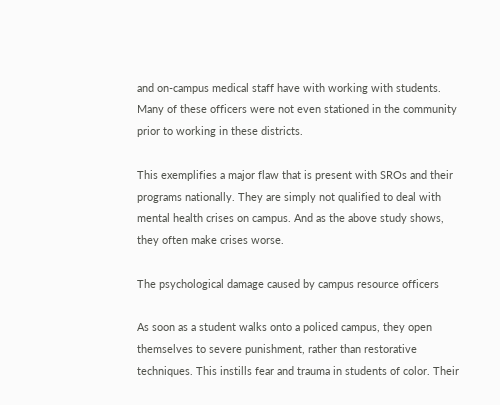and on-campus medical staff have with working with students. Many of these officers were not even stationed in the community prior to working in these districts.

This exemplifies a major flaw that is present with SROs and their programs nationally. They are simply not qualified to deal with mental health crises on campus. And as the above study shows, they often make crises worse.

The psychological damage caused by campus resource officers

As soon as a student walks onto a policed campus, they open themselves to severe punishment, rather than restorative techniques. This instills fear and trauma in students of color. Their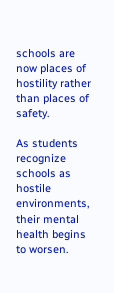schools are now places of hostility rather than places of safety.

As students recognize schools as hostile environments, their mental health begins to worsen.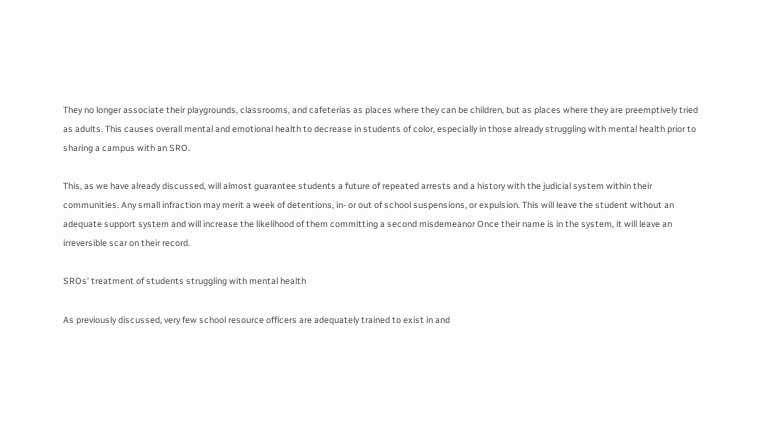They no longer associate their playgrounds, classrooms, and cafeterias as places where they can be children, but as places where they are preemptively tried as adults. This causes overall mental and emotional health to decrease in students of color, especially in those already struggling with mental health prior to sharing a campus with an SRO.

This, as we have already discussed, will almost guarantee students a future of repeated arrests and a history with the judicial system within their communities. Any small infraction may merit a week of detentions, in- or out of school suspensions, or expulsion. This will leave the student without an adequate support system and will increase the likelihood of them committing a second misdemeanor Once their name is in the system, it will leave an irreversible scar on their record.

SROs’ treatment of students struggling with mental health

As previously discussed, very few school resource officers are adequately trained to exist in and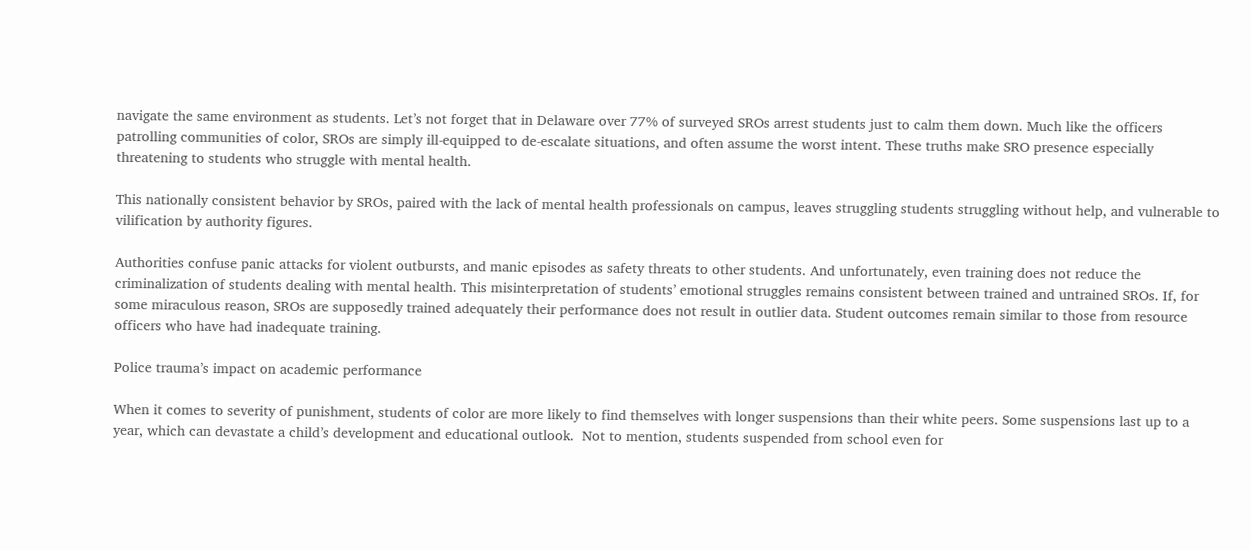navigate the same environment as students. Let’s not forget that in Delaware over 77% of surveyed SROs arrest students just to calm them down. Much like the officers patrolling communities of color, SROs are simply ill-equipped to de-escalate situations, and often assume the worst intent. These truths make SRO presence especially threatening to students who struggle with mental health.

This nationally consistent behavior by SROs, paired with the lack of mental health professionals on campus, leaves struggling students struggling without help, and vulnerable to vilification by authority figures.

Authorities confuse panic attacks for violent outbursts, and manic episodes as safety threats to other students. And unfortunately, even training does not reduce the criminalization of students dealing with mental health. This misinterpretation of students’ emotional struggles remains consistent between trained and untrained SROs. If, for some miraculous reason, SROs are supposedly trained adequately their performance does not result in outlier data. Student outcomes remain similar to those from resource officers who have had inadequate training.

Police trauma’s impact on academic performance

When it comes to severity of punishment, students of color are more likely to find themselves with longer suspensions than their white peers. Some suspensions last up to a year, which can devastate a child’s development and educational outlook.  Not to mention, students suspended from school even for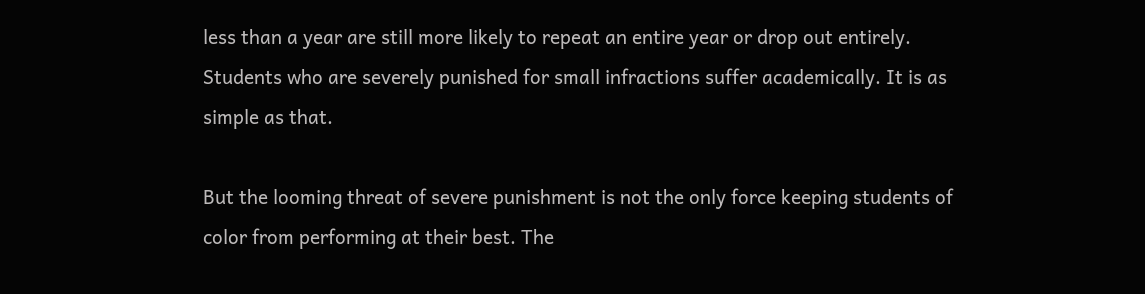less than a year are still more likely to repeat an entire year or drop out entirely. Students who are severely punished for small infractions suffer academically. It is as simple as that.

But the looming threat of severe punishment is not the only force keeping students of color from performing at their best. The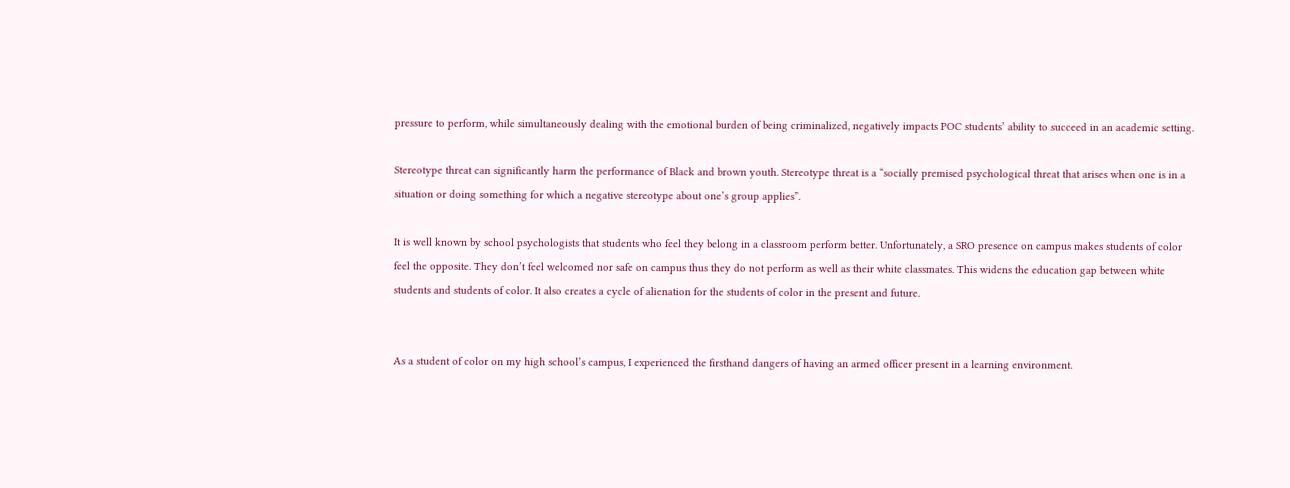pressure to perform, while simultaneously dealing with the emotional burden of being criminalized, negatively impacts POC students’ ability to succeed in an academic setting.

Stereotype threat can significantly harm the performance of Black and brown youth. Stereotype threat is a “socially premised psychological threat that arises when one is in a situation or doing something for which a negative stereotype about one’s group applies”.

It is well known by school psychologists that students who feel they belong in a classroom perform better. Unfortunately, a SRO presence on campus makes students of color feel the opposite. They don’t feel welcomed nor safe on campus thus they do not perform as well as their white classmates. This widens the education gap between white students and students of color. It also creates a cycle of alienation for the students of color in the present and future.


As a student of color on my high school’s campus, I experienced the firsthand dangers of having an armed officer present in a learning environment.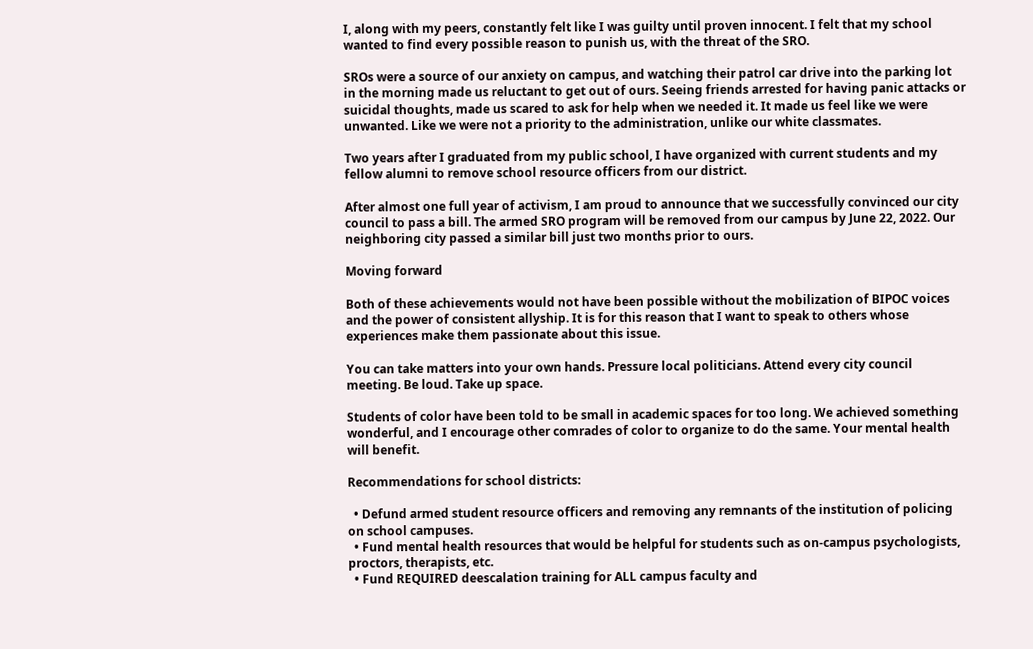I, along with my peers, constantly felt like I was guilty until proven innocent. I felt that my school wanted to find every possible reason to punish us, with the threat of the SRO.

SROs were a source of our anxiety on campus, and watching their patrol car drive into the parking lot in the morning made us reluctant to get out of ours. Seeing friends arrested for having panic attacks or suicidal thoughts, made us scared to ask for help when we needed it. It made us feel like we were unwanted. Like we were not a priority to the administration, unlike our white classmates.

Two years after I graduated from my public school, I have organized with current students and my fellow alumni to remove school resource officers from our district.

After almost one full year of activism, I am proud to announce that we successfully convinced our city council to pass a bill. The armed SRO program will be removed from our campus by June 22, 2022. Our neighboring city passed a similar bill just two months prior to ours.

Moving forward

Both of these achievements would not have been possible without the mobilization of BIPOC voices and the power of consistent allyship. It is for this reason that I want to speak to others whose experiences make them passionate about this issue.

You can take matters into your own hands. Pressure local politicians. Attend every city council meeting. Be loud. Take up space.

Students of color have been told to be small in academic spaces for too long. We achieved something wonderful, and I encourage other comrades of color to organize to do the same. Your mental health will benefit.

Recommendations for school districts:

  • Defund armed student resource officers and removing any remnants of the institution of policing on school campuses.
  • Fund mental health resources that would be helpful for students such as on-campus psychologists, proctors, therapists, etc.
  • Fund REQUIRED deescalation training for ALL campus faculty and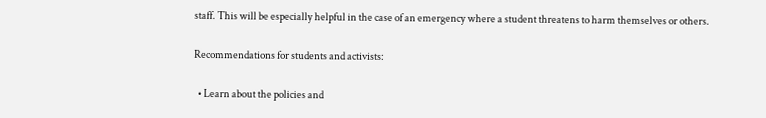staff. This will be especially helpful in the case of an emergency where a student threatens to harm themselves or others.

Recommendations for students and activists:

  • Learn about the policies and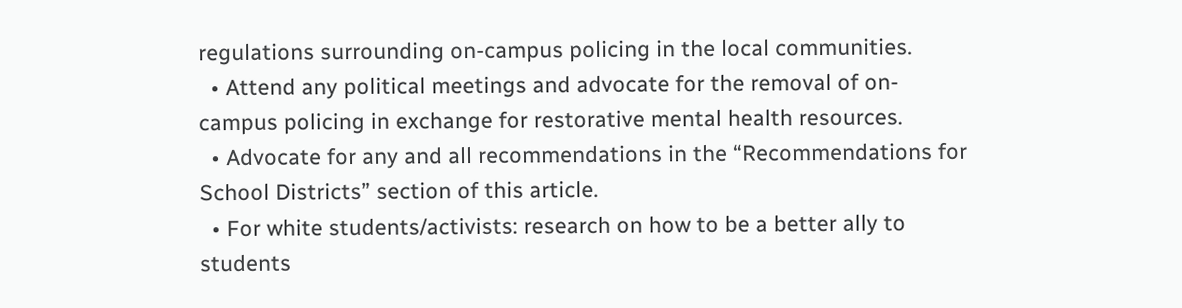regulations surrounding on-campus policing in the local communities.
  • Attend any political meetings and advocate for the removal of on-campus policing in exchange for restorative mental health resources.
  • Advocate for any and all recommendations in the “Recommendations for School Districts” section of this article.
  • For white students/activists: research on how to be a better ally to students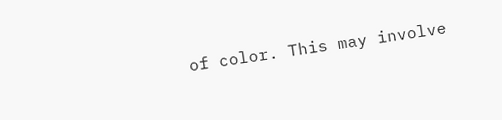of color. This may involve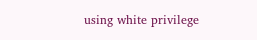using white privilege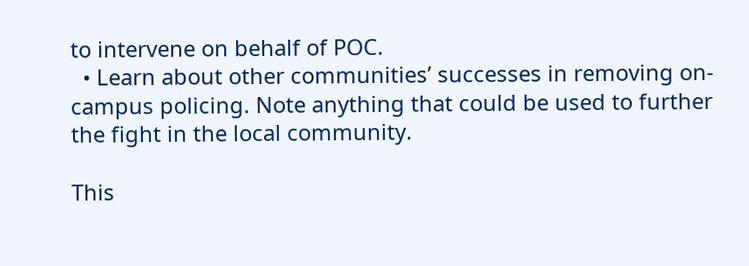to intervene on behalf of POC.
  • Learn about other communities’ successes in removing on-campus policing. Note anything that could be used to further the fight in the local community.

This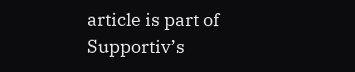article is part of Supportiv’s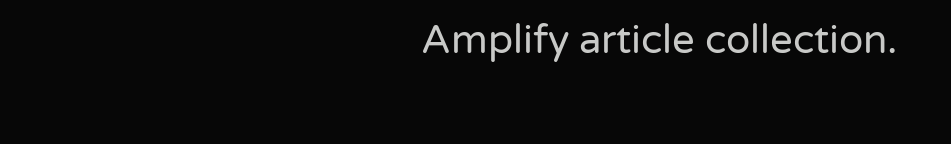Amplify article collection.